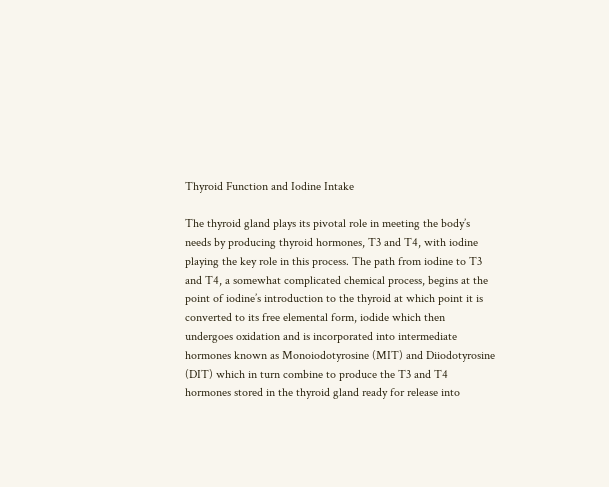Thyroid Function and Iodine Intake

The thyroid gland plays its pivotal role in meeting the body’s needs by producing thyroid hormones, T3 and T4, with iodine playing the key role in this process. The path from iodine to T3 and T4, a somewhat complicated chemical process, begins at the point of iodine’s introduction to the thyroid at which point it is converted to its free elemental form, iodide which then undergoes oxidation and is incorporated into intermediate hormones known as Monoiodotyrosine (MIT) and Diiodotyrosine (DIT) which in turn combine to produce the T3 and T4 hormones stored in the thyroid gland ready for release into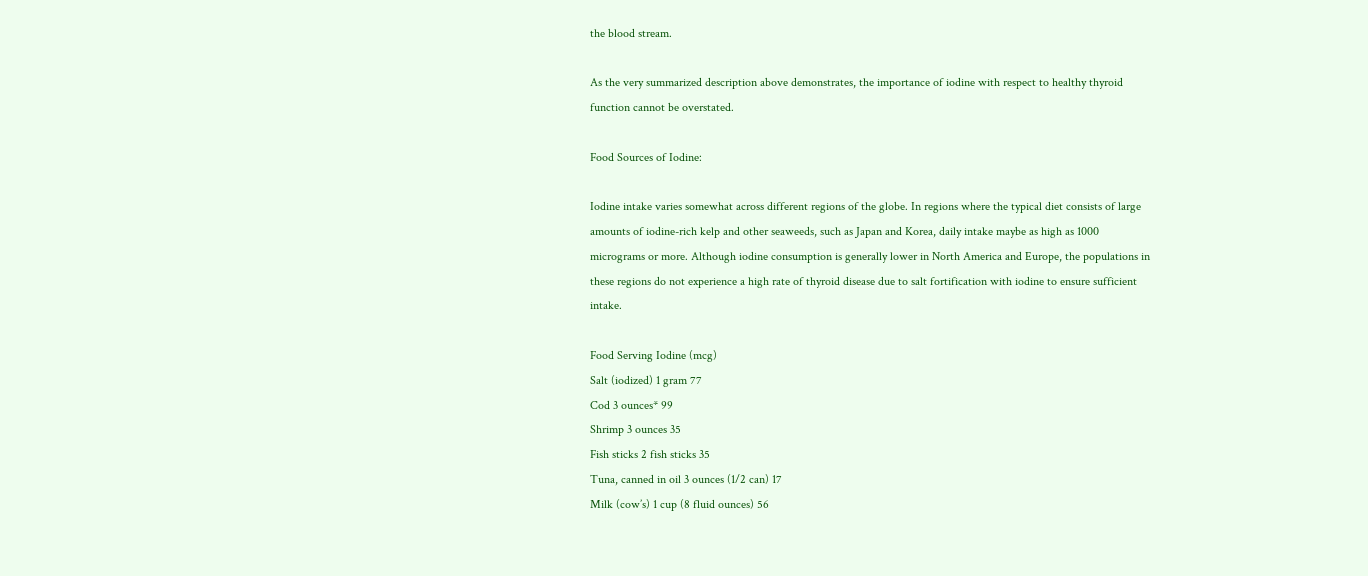the blood stream.

As the very summarized description above demonstrates, the importance of iodine with respect to healthy thyroid function cannot be overstated.

Food Sources of Iodine:

Iodine intake varies somewhat across different regions of the globe. In regions where the typical diet consists of large amounts of iodine-rich kelp and other seaweeds, such as Japan and Korea, daily intake maybe as high as 1000 micrograms or more. Although iodine consumption is generally lower in North America and Europe, the populations in these regions do not experience a high rate of thyroid disease due to salt fortification with iodine to ensure sufficient intake.

Food Serving Iodine (mcg)
Salt (iodized) 1 gram 77
Cod 3 ounces* 99
Shrimp 3 ounces 35
Fish sticks 2 fish sticks 35
Tuna, canned in oil 3 ounces (1/2 can) 17
Milk (cow’s) 1 cup (8 fluid ounces) 56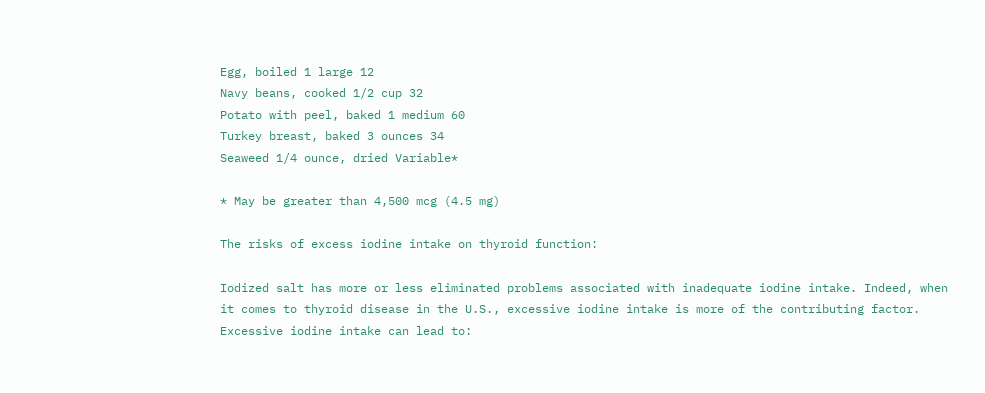Egg, boiled 1 large 12
Navy beans, cooked 1/2 cup 32
Potato with peel, baked 1 medium 60
Turkey breast, baked 3 ounces 34
Seaweed 1/4 ounce, dried Variable*

* May be greater than 4,500 mcg (4.5 mg)

The risks of excess iodine intake on thyroid function:

Iodized salt has more or less eliminated problems associated with inadequate iodine intake. Indeed, when it comes to thyroid disease in the U.S., excessive iodine intake is more of the contributing factor. Excessive iodine intake can lead to: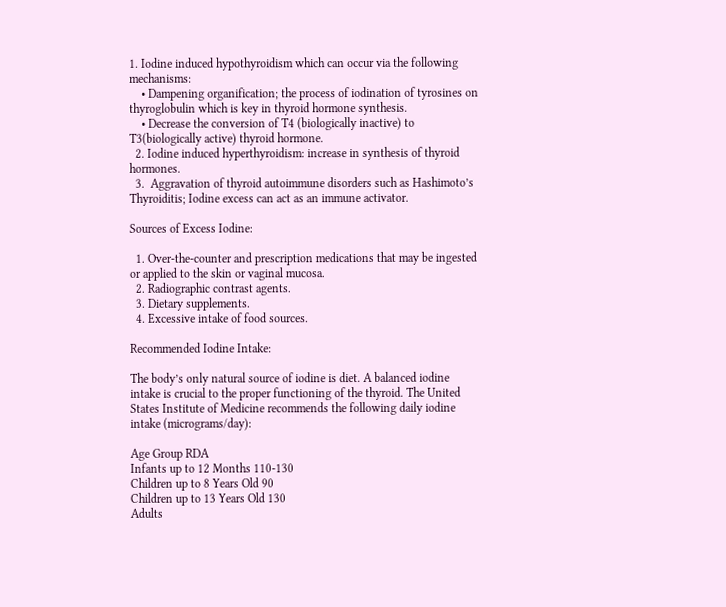1. Iodine induced hypothyroidism which can occur via the following mechanisms:
    • Dampening organification; the process of iodination of tyrosines on thyroglobulin which is key in thyroid hormone synthesis.
    • Decrease the conversion of T4 (biologically inactive) to T3(biologically active) thyroid hormone.
  2. Iodine induced hyperthyroidism: increase in synthesis of thyroid hormones.
  3.  Aggravation of thyroid autoimmune disorders such as Hashimoto’s Thyroiditis; Iodine excess can act as an immune activator.

Sources of Excess Iodine:

  1. Over-the-counter and prescription medications that may be ingested or applied to the skin or vaginal mucosa.
  2. Radiographic contrast agents.
  3. Dietary supplements.
  4. Excessive intake of food sources.

Recommended Iodine Intake:

The body’s only natural source of iodine is diet. A balanced iodine intake is crucial to the proper functioning of the thyroid. The United States Institute of Medicine recommends the following daily iodine intake (micrograms/day):

Age Group RDA
Infants up to 12 Months 110-130
Children up to 8 Years Old 90
Children up to 13 Years Old 130
Adults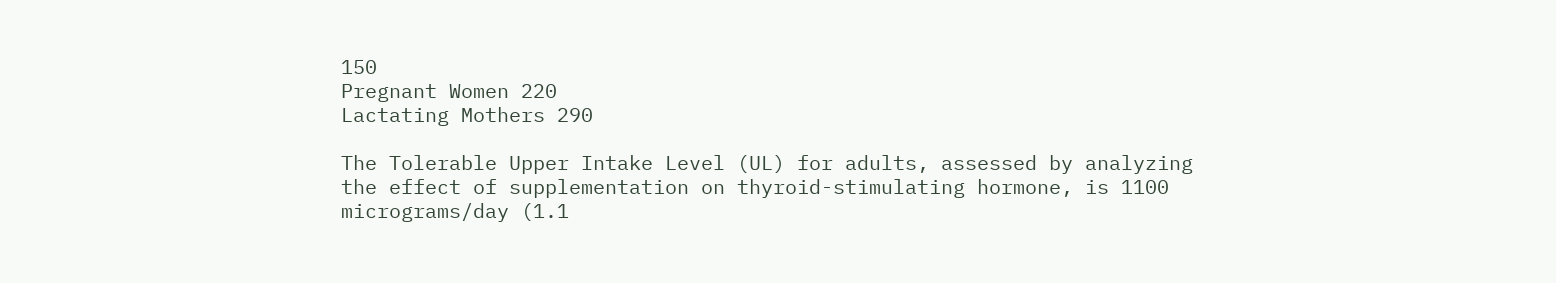150
Pregnant Women 220
Lactating Mothers 290

The Tolerable Upper Intake Level (UL) for adults, assessed by analyzing the effect of supplementation on thyroid-stimulating hormone, is 1100 micrograms/day (1.1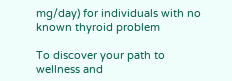mg/day) for individuals with no known thyroid problem

To discover your path to wellness and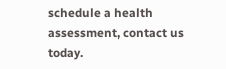schedule a health assessment, contact us today.